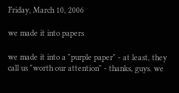Friday, March 10, 2006

we made it into papers

we made it into a "purple paper" - at least, they call us "worth our attention" - thanks, guys. we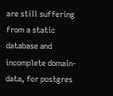are still suffering from a static database and incomplete domain-data, for postgres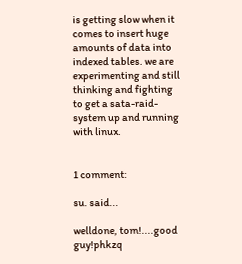is getting slow when it comes to insert huge amounts of data into indexed tables. we are experimenting and still thinking and fighting to get a sata-raid-system up and running with linux.


1 comment:

su. said...

welldone, tom!....good guy!phkzq